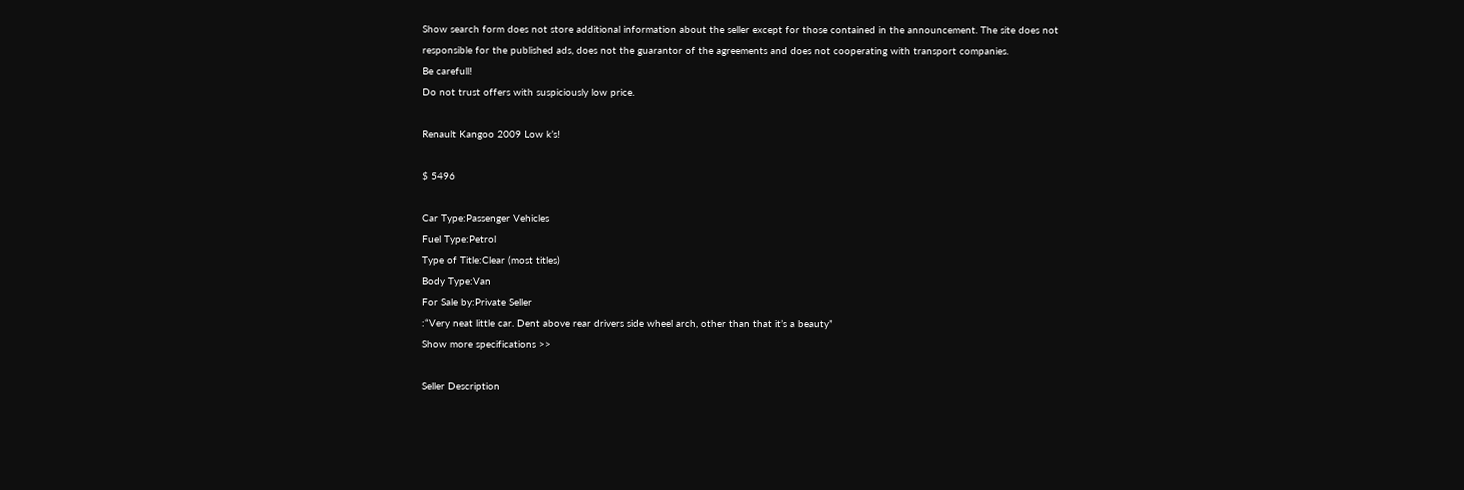Show search form does not store additional information about the seller except for those contained in the announcement. The site does not responsible for the published ads, does not the guarantor of the agreements and does not cooperating with transport companies.
Be carefull!
Do not trust offers with suspiciously low price.

Renault Kangoo 2009 Low k’s!

$ 5496

Car Type:Passenger Vehicles
Fuel Type:Petrol
Type of Title:Clear (most titles)
Body Type:Van
For Sale by:Private Seller
:“Very neat little car. Dent above rear drivers side wheel arch, other than that it’s a beauty”
Show more specifications >>

Seller Description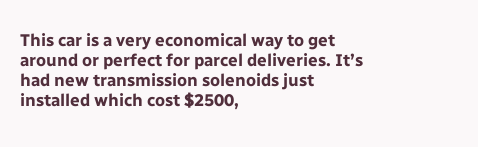This car is a very economical way to get around or perfect for parcel deliveries. It’s had new transmission solenoids just installed which cost $2500,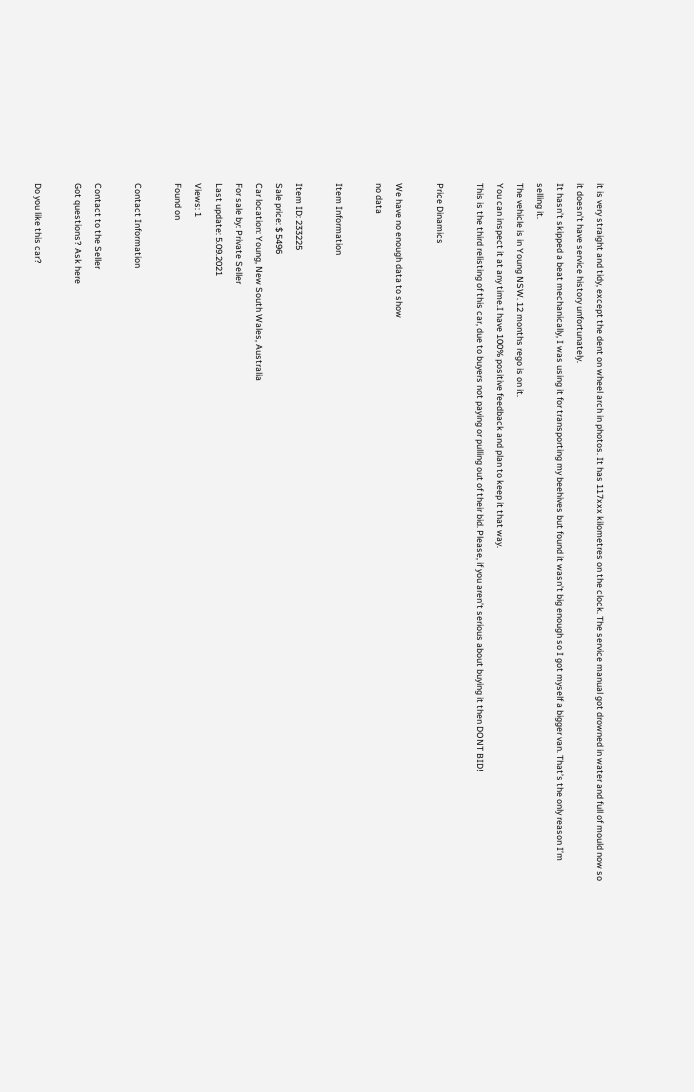it is very straight and tidy, except the dent on wheel arch in photos. It has 117xxx kilometres on the clock. The service manual got drowned in water and full of mould now so it doesn’t have service history unfortunately.
It hasn’t skipped a beat mechanically, I was using it for transporting my beehives but found it wasn’t big enough so I got myself a bigger van. That’s the only reason I’m selling it.
The vehicle is in Young NSW. 12 months rego is on it.
You can inspect it at any time.I have 100% positive feedback and plan to keep it that way.
This is the third relisting of this car, due to buyers not paying or pulling out of their bid. Please, if you aren’t serious about buying it then DONT BID!

Price Dinamics

We have no enough data to show
no data

Item Information

Item ID: 233225
Sale price: $ 5496
Car location: Young, New South Wales, Australia
For sale by: Private Seller
Last update: 5.09.2021
Views: 1
Found on

Contact Information

Contact to the Seller
Got questions? Ask here

Do you like this car?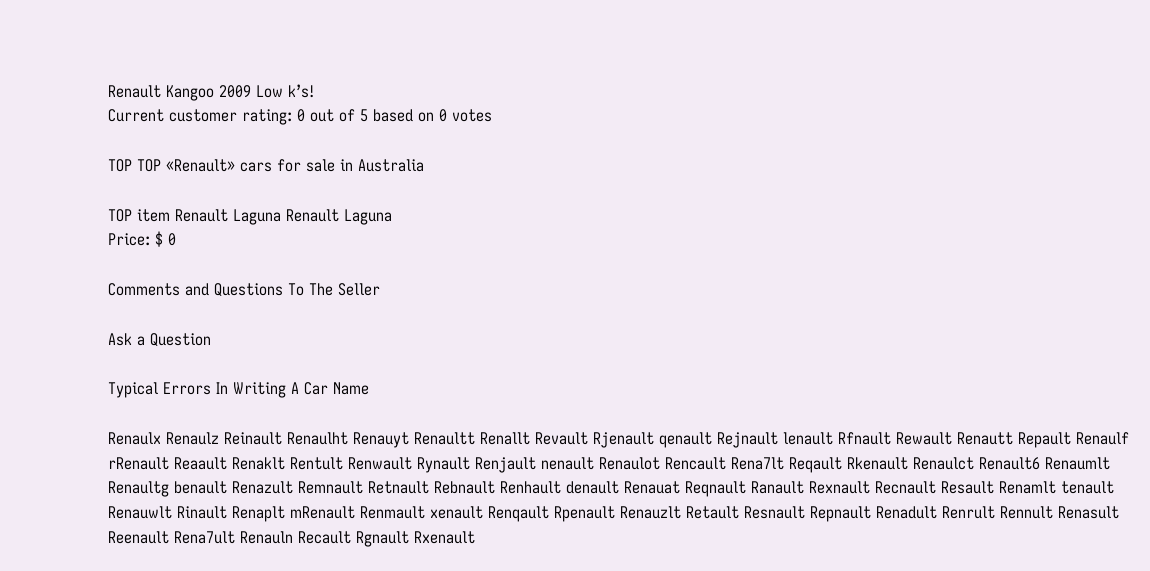Renault Kangoo 2009 Low k’s!
Current customer rating: 0 out of 5 based on 0 votes

TOP TOP «Renault» cars for sale in Australia

TOP item Renault Laguna Renault Laguna
Price: $ 0

Comments and Questions To The Seller

Ask a Question

Typical Errors In Writing A Car Name

Renaulx Renaulz Reinault Renaulht Renauyt Renaultt Renallt Revault Rjenault qenault Rejnault lenault Rfnault Rewault Renautt Repault Renaulf rRenault Reaault Renaklt Rentult Renwault Rynault Renjault nenault Renaulot Rencault Rena7lt Reqault Rkenault Renaulct Renault6 Renaumlt Renaultg benault Renazult Remnault Retnault Rebnault Renhault denault Renauat Reqnault Ranault Rexnault Recnault Resault Renamlt tenault Renauwlt Rinault Renaplt mRenault Renmault xenault Renqault Rpenault Renauzlt Retault Resnault Repnault Renadult Renrult Rennult Renasult Reenault Rena7ult Renauln Recault Rgnault Rxenault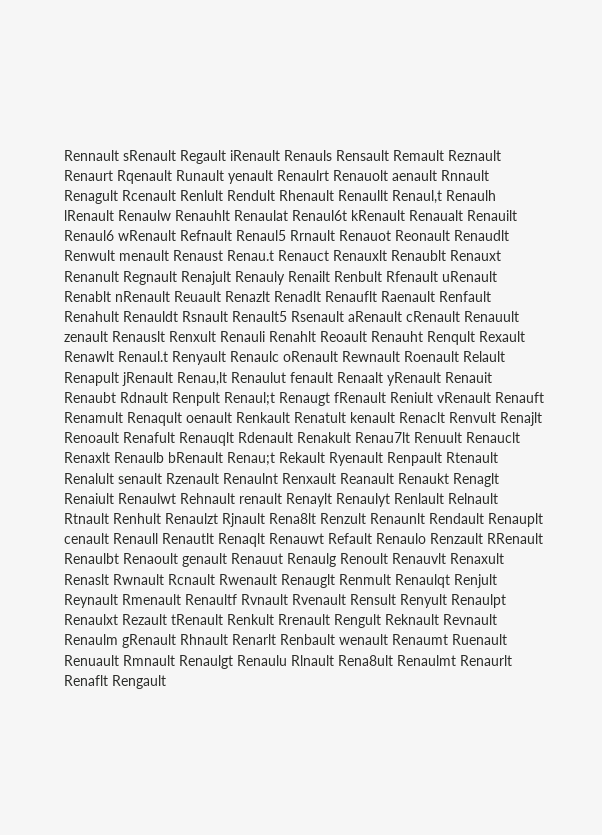Rennault sRenault Regault iRenault Renauls Rensault Remault Reznault Renaurt Rqenault Runault yenault Renaulrt Renauolt aenault Rnnault Renagult Rcenault Renlult Rendult Rhenault Renaullt Renaul,t Renaulh lRenault Renaulw Renauhlt Renaulat Renaul6t kRenault Renaualt Renauilt Renaul6 wRenault Refnault Renaul5 Rrnault Renauot Reonault Renaudlt Renwult menault Renaust Renau.t Renauct Renauxlt Renaublt Renauxt Renanult Regnault Renajult Renauly Renailt Renbult Rfenault uRenault Renablt nRenault Reuault Renazlt Renadlt Renauflt Raenault Renfault Renahult Renauldt Rsnault Renault5 Rsenault aRenault cRenault Renauult zenault Renauslt Renxult Renauli Renahlt Reoault Renauht Renqult Rexault Renawlt Renaul.t Renyault Renaulc oRenault Rewnault Roenault Relault Renapult jRenault Renau,lt Renaulut fenault Renaalt yRenault Renauit Renaubt Rdnault Renpult Renaul;t Renaugt fRenault Reniult vRenault Renauft Renamult Renaqult oenault Renkault Renatult kenault Renaclt Renvult Renajlt Renoault Renafult Renauqlt Rdenault Renakult Renau7lt Renuult Renauclt Renaxlt Renaulb bRenault Renau;t Rekault Ryenault Renpault Rtenault Renalult senault Rzenault Renaulnt Renxault Reanault Renaukt Renaglt Renaiult Renaulwt Rehnault renault Renaylt Renaulyt Renlault Relnault Rtnault Renhult Renaulzt Rjnault Rena8lt Renzult Renaunlt Rendault Renauplt cenault Renaull Renautlt Renaqlt Renauwt Refault Renaulo Renzault RRenault Renaulbt Renaoult genault Renauut Renaulg Renoult Renauvlt Renaxult Renaslt Rwnault Rcnault Rwenault Renauglt Renmult Renaulqt Renjult Reynault Rmenault Renaultf Rvnault Rvenault Rensult Renyult Renaulpt Renaulxt Rezault tRenault Renkult Rrenault Rengult Reknault Revnault Renaulm gRenault Rhnault Renarlt Renbault wenault Renaumt Ruenault Renuault Rmnault Renaulgt Renaulu Rlnault Rena8ult Renaulmt Renaurlt Renaflt Rengault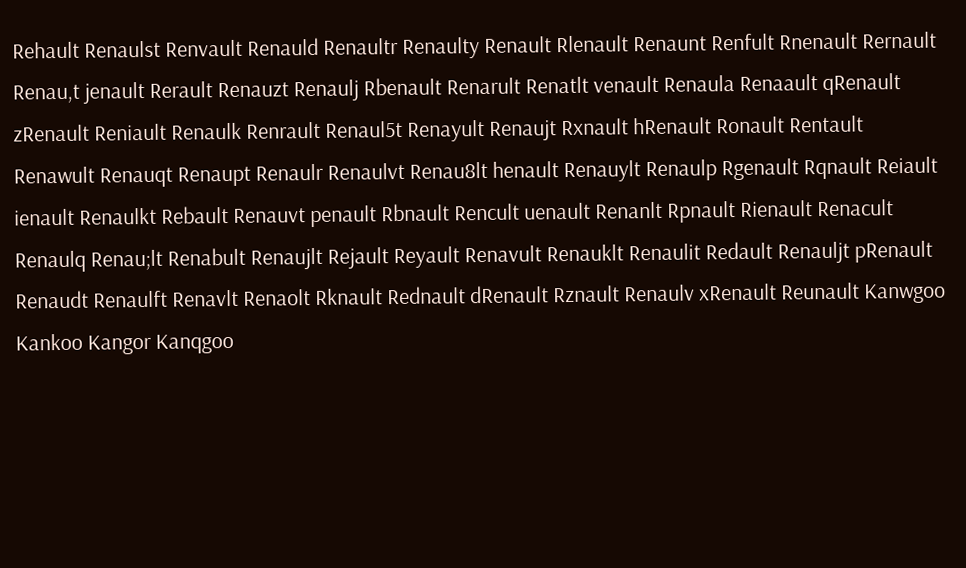Rehault Renaulst Renvault Renauld Renaultr Renaulty Renault Rlenault Renaunt Renfult Rnenault Rernault Renau,t jenault Rerault Renauzt Renaulj Rbenault Renarult Renatlt venault Renaula Renaault qRenault zRenault Reniault Renaulk Renrault Renaul5t Renayult Renaujt Rxnault hRenault Ronault Rentault Renawult Renauqt Renaupt Renaulr Renaulvt Renau8lt henault Renauylt Renaulp Rgenault Rqnault Reiault ienault Renaulkt Rebault Renauvt penault Rbnault Rencult uenault Renanlt Rpnault Rienault Renacult Renaulq Renau;lt Renabult Renaujlt Rejault Reyault Renavult Renauklt Renaulit Redault Renauljt pRenault Renaudt Renaulft Renavlt Renaolt Rknault Rednault dRenault Rznault Renaulv xRenault Reunault Kanwgoo Kankoo Kangor Kanqgoo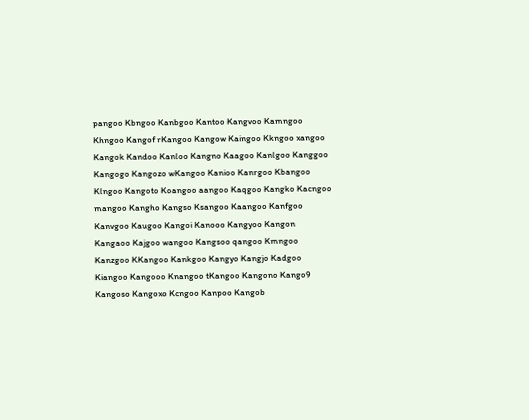pangoo Kbngoo Kanbgoo Kantoo Kangvoo Kamngoo Khngoo Kangof rKangoo Kangow Kaingoo Kkngoo xangoo Kangok Kandoo Kanloo Kangno Kaagoo Kanlgoo Kanggoo Kangogo Kangozo wKangoo Kanioo Kanrgoo Kbangoo Klngoo Kangoto Koangoo aangoo Kaqgoo Kangko Kacngoo mangoo Kangho Kangso Ksangoo Kaangoo Kanfgoo Kanvgoo Kaugoo Kangoi Kanooo Kangyoo Kangon Kangaoo Kajgoo wangoo Kangsoo qangoo Kmngoo Kanzgoo KKangoo Kankgoo Kangyo Kangjo Kadgoo Kiangoo Kangooo Knangoo tKangoo Kangono Kango9 Kangoso Kangoxo Kcngoo Kanpoo Kangob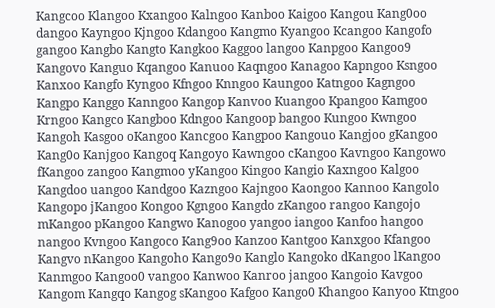Kangcoo Klangoo Kxangoo Kalngoo Kanboo Kaigoo Kangou Kang0oo dangoo Kayngoo Kjngoo Kdangoo Kangmo Kyangoo Kcangoo Kangofo gangoo Kangbo Kangto Kangkoo Kaggoo langoo Kanpgoo Kangoo9 Kangovo Kanguo Kqangoo Kanuoo Kaqngoo Kanagoo Kapngoo Ksngoo Kanxoo Kangfo Kyngoo Kfngoo Knngoo Kaungoo Katngoo Kagngoo Kangpo Kanggo Kanngoo Kangop Kanvoo Kuangoo Kpangoo Kamgoo Krngoo Kangco Kangboo Kdngoo Kangoop bangoo Kungoo Kwngoo Kangoh Kasgoo oKangoo Kancgoo Kangpoo Kangouo Kangjoo gKangoo Kang0o Kanjgoo Kangoq Kangoyo Kawngoo cKangoo Kavngoo Kangowo fKangoo zangoo Kangmoo yKangoo Kingoo Kangio Kaxngoo Kalgoo Kangdoo uangoo Kandgoo Kazngoo Kajngoo Kaongoo Kannoo Kangolo Kangopo jKangoo Kongoo Kgngoo Kangdo zKangoo rangoo Kangojo mKangoo pKangoo Kangwo Kanogoo yangoo iangoo Kanfoo hangoo nangoo Kvngoo Kangoco Kang9oo Kanzoo Kantgoo Kanxgoo Kfangoo Kangvo nKangoo Kangoho Kango9o Kanglo Kangoko dKangoo lKangoo Kanmgoo Kangoo0 vangoo Kanwoo Kanroo jangoo Kangoio Kavgoo Kangom Kangqo Kangog sKangoo Kafgoo Kango0 Khangoo Kanyoo Ktngoo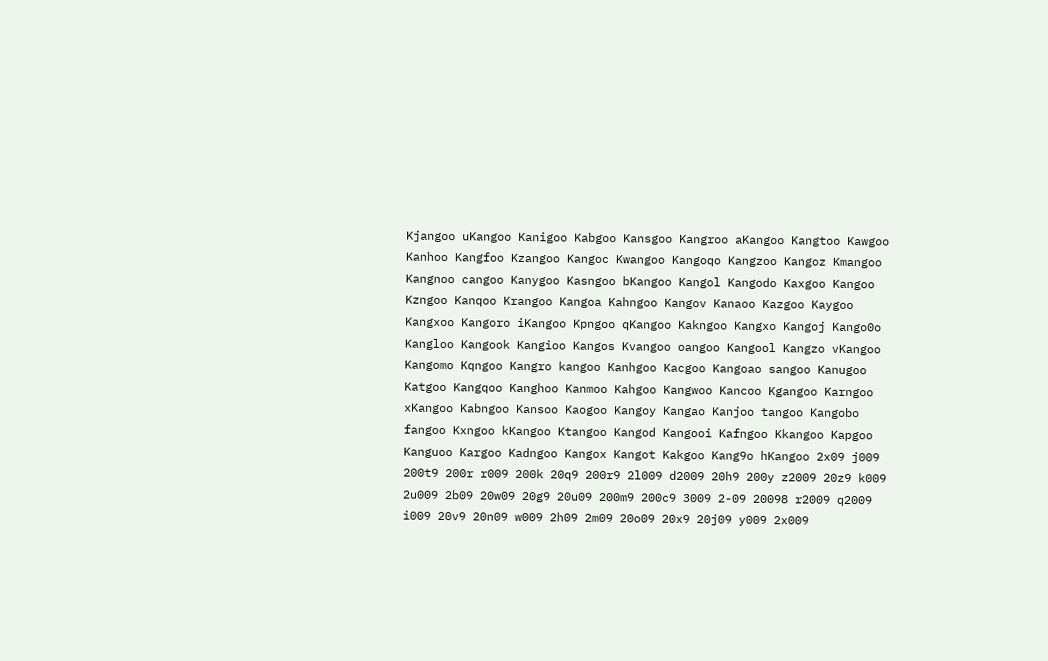Kjangoo uKangoo Kanigoo Kabgoo Kansgoo Kangroo aKangoo Kangtoo Kawgoo Kanhoo Kangfoo Kzangoo Kangoc Kwangoo Kangoqo Kangzoo Kangoz Kmangoo Kangnoo cangoo Kanygoo Kasngoo bKangoo Kangol Kangodo Kaxgoo Kangoo Kzngoo Kanqoo Krangoo Kangoa Kahngoo Kangov Kanaoo Kazgoo Kaygoo Kangxoo Kangoro iKangoo Kpngoo qKangoo Kakngoo Kangxo Kangoj Kango0o Kangloo Kangook Kangioo Kangos Kvangoo oangoo Kangool Kangzo vKangoo Kangomo Kqngoo Kangro kangoo Kanhgoo Kacgoo Kangoao sangoo Kanugoo Katgoo Kangqoo Kanghoo Kanmoo Kahgoo Kangwoo Kancoo Kgangoo Karngoo xKangoo Kabngoo Kansoo Kaogoo Kangoy Kangao Kanjoo tangoo Kangobo fangoo Kxngoo kKangoo Ktangoo Kangod Kangooi Kafngoo Kkangoo Kapgoo Kanguoo Kargoo Kadngoo Kangox Kangot Kakgoo Kang9o hKangoo 2x09 j009 200t9 200r r009 200k 20q9 200r9 2l009 d2009 20h9 200y z2009 20z9 k009 2u009 2b09 20w09 20g9 20u09 200m9 200c9 3009 2-09 20098 r2009 q2009 i009 20v9 20n09 w009 2h09 2m09 20o09 20x9 20j09 y009 2x009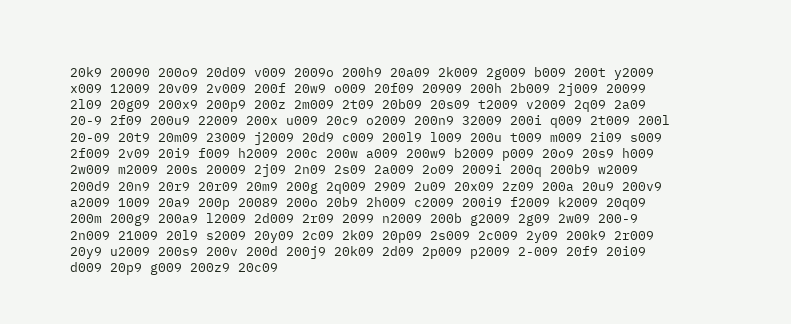20k9 20090 200o9 20d09 v009 2009o 200h9 20a09 2k009 2g009 b009 200t y2009 x009 12009 20v09 2v009 200f 20w9 o009 20f09 20909 200h 2b009 2j009 20099 2l09 20g09 200x9 200p9 200z 2m009 2t09 20b09 20s09 t2009 v2009 2q09 2a09 20-9 2f09 200u9 22009 200x u009 20c9 o2009 200n9 32009 200i q009 2t009 200l 20-09 20t9 20m09 23009 j2009 20d9 c009 200l9 l009 200u t009 m009 2i09 s009 2f009 2v09 20i9 f009 h2009 200c 200w a009 200w9 b2009 p009 20o9 20s9 h009 2w009 m2009 200s 20009 2j09 2n09 2s09 2a009 2o09 2009i 200q 200b9 w2009 200d9 20n9 20r9 20r09 20m9 200g 2q009 2909 2u09 20x09 2z09 200a 20u9 200v9 a2009 1009 20a9 200p 20089 200o 20b9 2h009 c2009 200i9 f2009 k2009 20q09 200m 200g9 200a9 l2009 2d009 2r09 2099 n2009 200b g2009 2g09 2w09 200-9 2n009 21009 20l9 s2009 20y09 2c09 2k09 20p09 2s009 2c009 2y09 200k9 2r009 20y9 u2009 200s9 200v 200d 200j9 20k09 2d09 2p009 p2009 2-009 20f9 20i09 d009 20p9 g009 200z9 20c09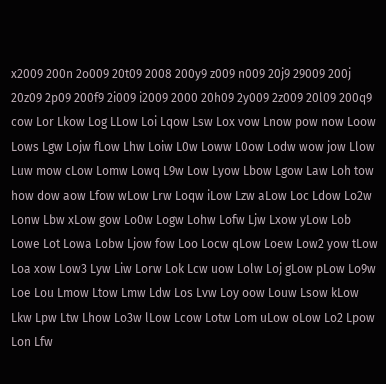x2009 200n 2o009 20t09 2008 200y9 z009 n009 20j9 29009 200j 20z09 2p09 200f9 2i009 i2009 2000 20h09 2y009 2z009 20l09 200q9 cow Lor Lkow Log LLow Loi Lqow Lsw Lox vow Lnow pow now Loow Lows Lgw Lojw fLow Lhw Loiw L0w Loww L0ow Lodw wow jow Llow Luw mow cLow Lomw Lowq L9w Low Lyow Lbow Lgow Law Loh tow how dow aow Lfow wLow Lrw Loqw iLow Lzw aLow Loc Ldow Lo2w Lonw Lbw xLow gow Lo0w Logw Lohw Lofw Ljw Lxow yLow Lob Lowe Lot Lowa Lobw Ljow fow Loo Locw qLow Loew Low2 yow tLow Loa xow Low3 Lyw Liw Lorw Lok Lcw uow Lolw Loj gLow pLow Lo9w Loe Lou Lmow Ltow Lmw Ldw Los Lvw Loy oow Louw Lsow kLow Lkw Lpw Ltw Lhow Lo3w lLow Lcow Lotw Lom uLow oLow Lo2 Lpow Lon Lfw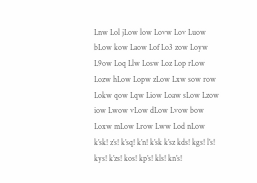Lnw Lol jLow low Lovw Lov Luow bLow kow Laow Lof Lo3 zow Loyw L9ow Loq Llw Losw Loz Lop rLow Lozw hLow Lopw zLow Lxw sow row Lokw qow Lqw Liow Loaw sLow Lzow iow Lwow vLow dLow Lvow bow Loxw mLow Lrow Lww Lod nLow k’sk! z’s! k’sq! k’n! k’sk k’sz kds! kgs! l’s! kys! k’zs! kos! kp’s! kls! kn’s!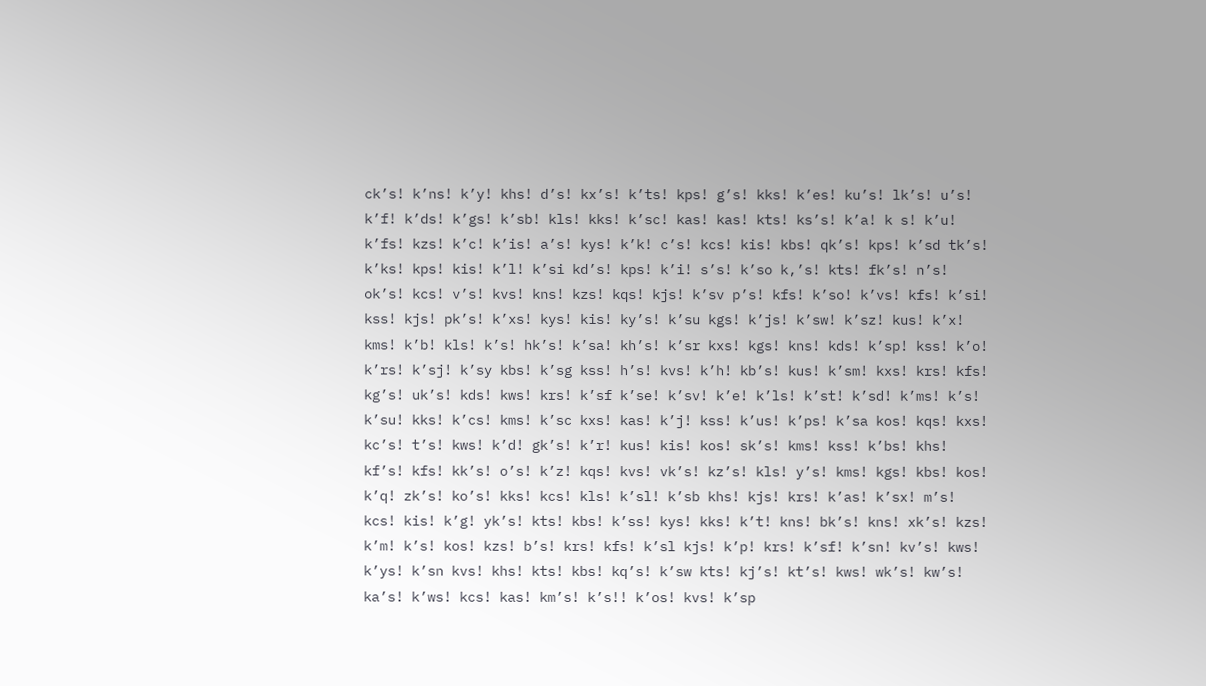ck’s! k’ns! k’y! khs! d’s! kx’s! k’ts! kps! g’s! kks! k’es! ku’s! lk’s! u’s! k’f! k’ds! k’gs! k’sb! kls! kks! k’sc! kas! kas! kts! ks’s! k’a! k s! k’u! k’fs! kzs! k’c! k’is! a’s! kys! k’k! c’s! kcs! kis! kbs! qk’s! kps! k’sd tk’s! k’ks! kps! kis! k’l! k’si kd’s! kps! k’i! s’s! k’so k,’s! kts! fk’s! n’s! ok’s! kcs! v’s! kvs! kns! kzs! kqs! kjs! k’sv p’s! kfs! k’so! k’vs! kfs! k’si! kss! kjs! pk’s! k’xs! kys! kis! ky’s! k’su kgs! k’js! k’sw! k’sz! kus! k’x! kms! k’b! kls! k’s! hk’s! k’sa! kh’s! k’sr kxs! kgs! kns! kds! k’sp! kss! k’o! k’rs! k’sj! k’sy kbs! k’sg kss! h’s! kvs! k’h! kb’s! kus! k’sm! kxs! krs! kfs! kg’s! uk’s! kds! kws! krs! k’sf k’se! k’sv! k’e! k’ls! k’st! k’sd! k’ms! k’s! k’su! kks! k’cs! kms! k’sc kxs! kas! k’j! kss! k’us! k’ps! k’sa kos! kqs! kxs! kc’s! t’s! kws! k’d! gk’s! k’r! kus! kis! kos! sk’s! kms! kss! k’bs! khs! kf’s! kfs! kk’s! o’s! k’z! kqs! kvs! vk’s! kz’s! kls! y’s! kms! kgs! kbs! kos! k’q! zk’s! ko’s! kks! kcs! kls! k’sl! k’sb khs! kjs! krs! k’as! k’sx! m’s! kcs! kis! k’g! yk’s! kts! kbs! k’ss! kys! kks! k’t! kns! bk’s! kns! xk’s! kzs! k’m! k’s! kos! kzs! b’s! krs! kfs! k’sl kjs! k’p! krs! k’sf! k’sn! kv’s! kws! k’ys! k’sn kvs! khs! kts! kbs! kq’s! k’sw kts! kj’s! kt’s! kws! wk’s! kw’s! ka’s! k’ws! kcs! kas! km’s! k’s!! k’os! kvs! k’sp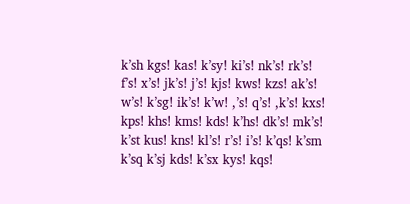k’sh kgs! kas! k’sy! ki’s! nk’s! rk’s! f’s! x’s! jk’s! j’s! kjs! kws! kzs! ak’s! w’s! k’sg! ik’s! k’w! ,’s! q’s! ,k’s! kxs! kps! khs! kms! kds! k’hs! dk’s! mk’s! k’st kus! kns! kl’s! r’s! i’s! k’qs! k’sm k’sq k’sj kds! k’sx kys! kqs!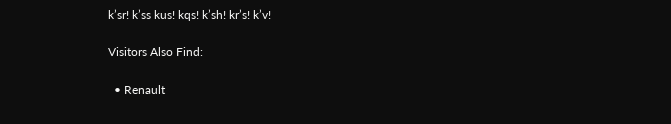k’sr! k’ss kus! kqs! k’sh! kr’s! k’v!

Visitors Also Find:

  • Renault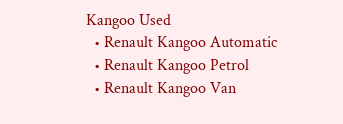Kangoo Used
  • Renault Kangoo Automatic
  • Renault Kangoo Petrol
  • Renault Kangoo Van